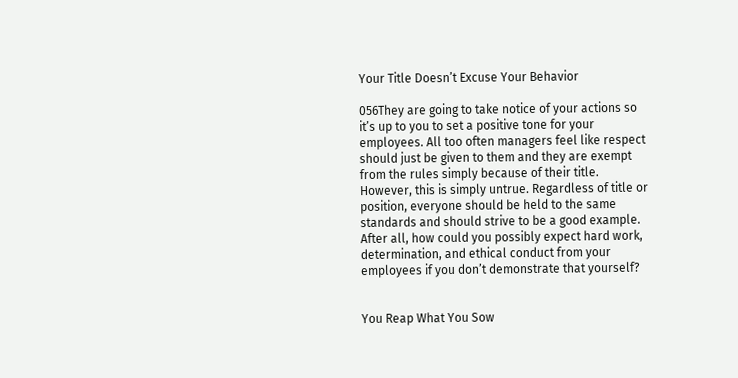Your Title Doesn’t Excuse Your Behavior

056They are going to take notice of your actions so it’s up to you to set a positive tone for your employees. All too often managers feel like respect should just be given to them and they are exempt from the rules simply because of their title. However, this is simply untrue. Regardless of title or position, everyone should be held to the same standards and should strive to be a good example. After all, how could you possibly expect hard work, determination, and ethical conduct from your employees if you don’t demonstrate that yourself?


You Reap What You Sow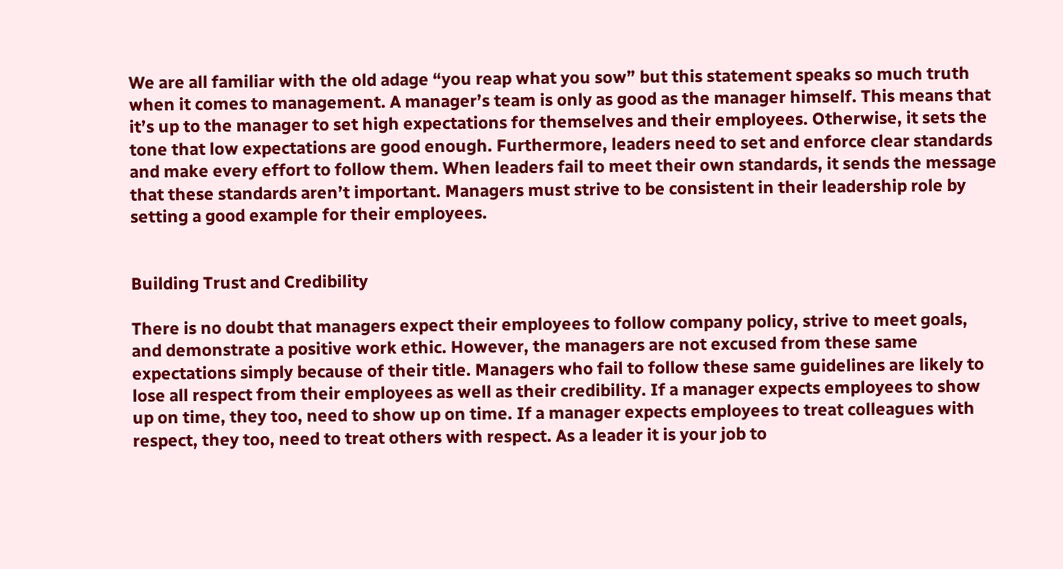We are all familiar with the old adage “you reap what you sow” but this statement speaks so much truth when it comes to management. A manager’s team is only as good as the manager himself. This means that it’s up to the manager to set high expectations for themselves and their employees. Otherwise, it sets the tone that low expectations are good enough. Furthermore, leaders need to set and enforce clear standards and make every effort to follow them. When leaders fail to meet their own standards, it sends the message that these standards aren’t important. Managers must strive to be consistent in their leadership role by setting a good example for their employees.


Building Trust and Credibility

There is no doubt that managers expect their employees to follow company policy, strive to meet goals, and demonstrate a positive work ethic. However, the managers are not excused from these same expectations simply because of their title. Managers who fail to follow these same guidelines are likely to lose all respect from their employees as well as their credibility. If a manager expects employees to show up on time, they too, need to show up on time. If a manager expects employees to treat colleagues with respect, they too, need to treat others with respect. As a leader it is your job to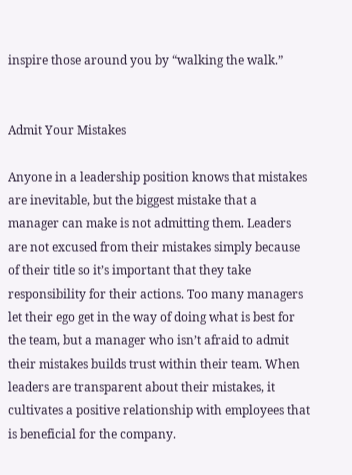inspire those around you by “walking the walk.”


Admit Your Mistakes

Anyone in a leadership position knows that mistakes are inevitable, but the biggest mistake that a manager can make is not admitting them. Leaders are not excused from their mistakes simply because of their title so it’s important that they take responsibility for their actions. Too many managers let their ego get in the way of doing what is best for the team, but a manager who isn’t afraid to admit their mistakes builds trust within their team. When leaders are transparent about their mistakes, it cultivates a positive relationship with employees that is beneficial for the company.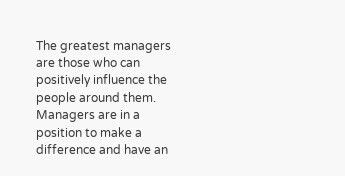The greatest managers are those who can positively influence the people around them. Managers are in a position to make a difference and have an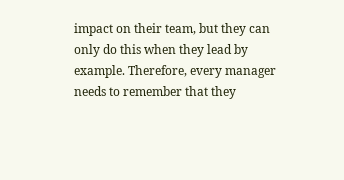impact on their team, but they can only do this when they lead by example. Therefore, every manager needs to remember that they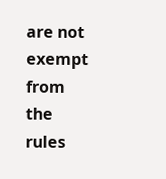are not exempt from the rules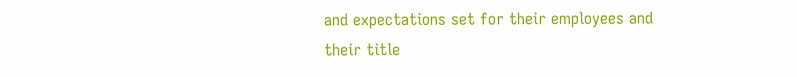and expectations set for their employees and their title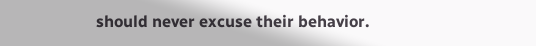should never excuse their behavior.